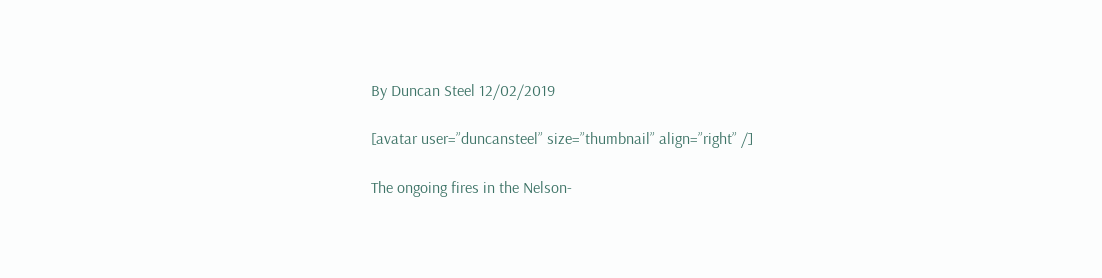By Duncan Steel 12/02/2019

[avatar user=”duncansteel” size=”thumbnail” align=”right” /]

The ongoing fires in the Nelson-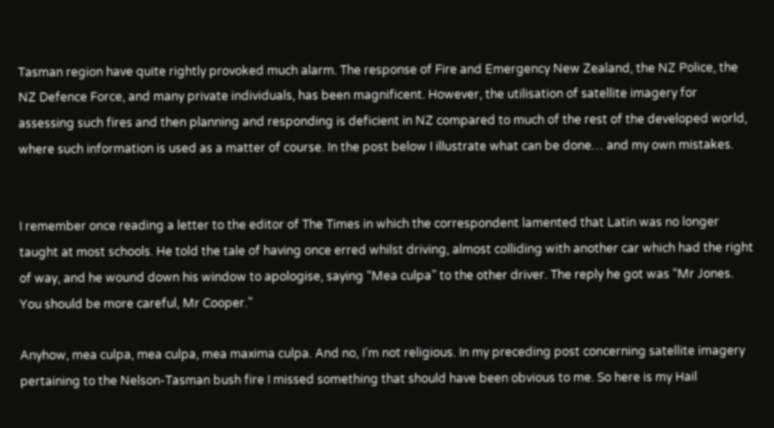Tasman region have quite rightly provoked much alarm. The response of Fire and Emergency New Zealand, the NZ Police, the NZ Defence Force, and many private individuals, has been magnificent. However, the utilisation of satellite imagery for assessing such fires and then planning and responding is deficient in NZ compared to much of the rest of the developed world, where such information is used as a matter of course. In the post below I illustrate what can be done… and my own mistakes.


I remember once reading a letter to the editor of The Times in which the correspondent lamented that Latin was no longer taught at most schools. He told the tale of having once erred whilst driving, almost colliding with another car which had the right of way, and he wound down his window to apologise, saying “Mea culpa” to the other driver. The reply he got was “Mr Jones. You should be more careful, Mr Cooper.”

Anyhow, mea culpa, mea culpa, mea maxima culpa. And no, I’m not religious. In my preceding post concerning satellite imagery pertaining to the Nelson-Tasman bush fire I missed something that should have been obvious to me. So here is my Hail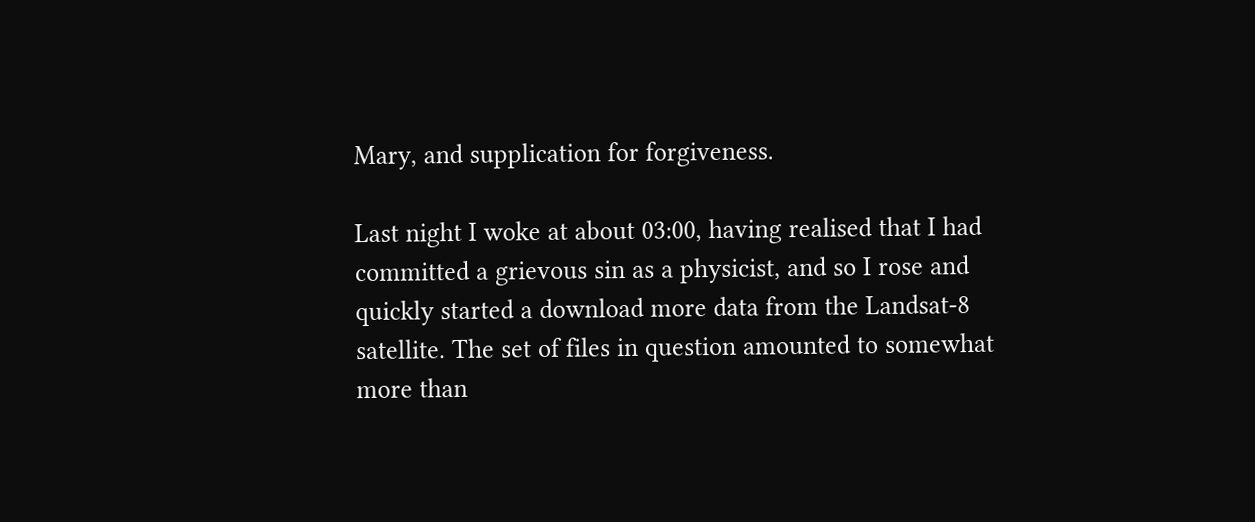Mary, and supplication for forgiveness.

Last night I woke at about 03:00, having realised that I had committed a grievous sin as a physicist, and so I rose and quickly started a download more data from the Landsat-8 satellite. The set of files in question amounted to somewhat more than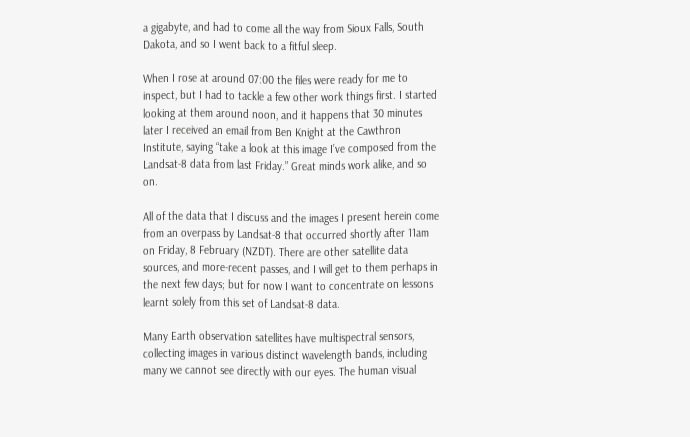a gigabyte, and had to come all the way from Sioux Falls, South Dakota, and so I went back to a fitful sleep.

When I rose at around 07:00 the files were ready for me to inspect, but I had to tackle a few other work things first. I started looking at them around noon, and it happens that 30 minutes later I received an email from Ben Knight at the Cawthron Institute, saying “take a look at this image I’ve composed from the Landsat-8 data from last Friday.” Great minds work alike, and so on.

All of the data that I discuss and the images I present herein come from an overpass by Landsat-8 that occurred shortly after 11am on Friday, 8 February (NZDT). There are other satellite data sources, and more-recent passes, and I will get to them perhaps in the next few days; but for now I want to concentrate on lessons learnt solely from this set of Landsat-8 data.

Many Earth observation satellites have multispectral sensors, collecting images in various distinct wavelength bands, including many we cannot see directly with our eyes. The human visual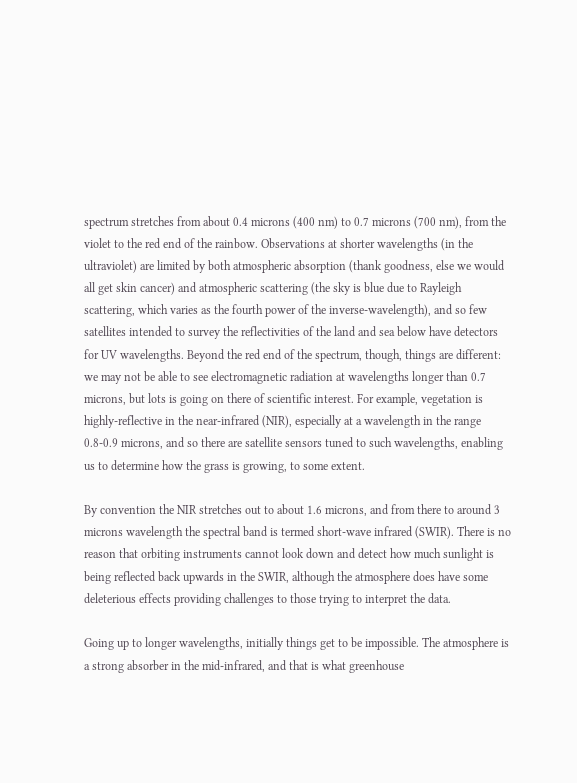spectrum stretches from about 0.4 microns (400 nm) to 0.7 microns (700 nm), from the violet to the red end of the rainbow. Observations at shorter wavelengths (in the ultraviolet) are limited by both atmospheric absorption (thank goodness, else we would all get skin cancer) and atmospheric scattering (the sky is blue due to Rayleigh scattering, which varies as the fourth power of the inverse-wavelength), and so few satellites intended to survey the reflectivities of the land and sea below have detectors for UV wavelengths. Beyond the red end of the spectrum, though, things are different: we may not be able to see electromagnetic radiation at wavelengths longer than 0.7 microns, but lots is going on there of scientific interest. For example, vegetation is highly-reflective in the near-infrared (NIR), especially at a wavelength in the range 0.8-0.9 microns, and so there are satellite sensors tuned to such wavelengths, enabling us to determine how the grass is growing, to some extent.

By convention the NIR stretches out to about 1.6 microns, and from there to around 3 microns wavelength the spectral band is termed short-wave infrared (SWIR). There is no reason that orbiting instruments cannot look down and detect how much sunlight is being reflected back upwards in the SWIR, although the atmosphere does have some deleterious effects providing challenges to those trying to interpret the data.

Going up to longer wavelengths, initially things get to be impossible. The atmosphere is a strong absorber in the mid-infrared, and that is what greenhouse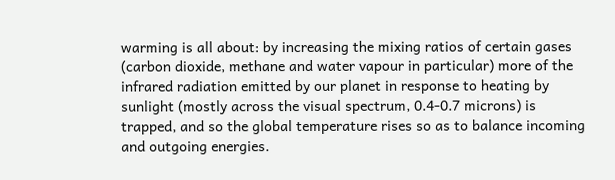warming is all about: by increasing the mixing ratios of certain gases (carbon dioxide, methane and water vapour in particular) more of the infrared radiation emitted by our planet in response to heating by sunlight (mostly across the visual spectrum, 0.4-0.7 microns) is trapped, and so the global temperature rises so as to balance incoming and outgoing energies.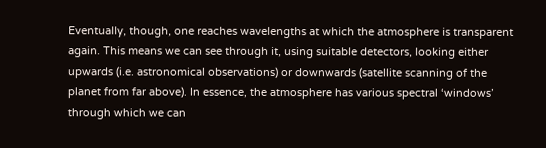Eventually, though, one reaches wavelengths at which the atmosphere is transparent again. This means we can see through it, using suitable detectors, looking either upwards (i.e. astronomical observations) or downwards (satellite scanning of the planet from far above). In essence, the atmosphere has various spectral ‘windows’ through which we can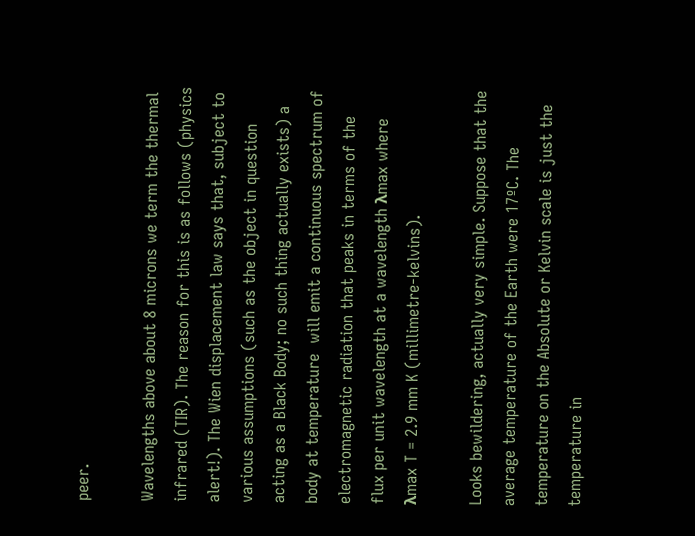peer.

Wavelengths above about 8 microns we term the thermal infrared (TIR). The reason for this is as follows (physics alert!). The Wien displacement law says that, subject to various assumptions (such as the object in question acting as a Black Body; no such thing actually exists) a body at temperature  will emit a continuous spectrum of electromagnetic radiation that peaks in terms of the flux per unit wavelength at a wavelength λmax where λmax T = 2.9 mm K (millimetre-kelvins).

Looks bewildering, actually very simple. Suppose that the average temperature of the Earth were 17ºC. The temperature on the Absolute or Kelvin scale is just the temperature in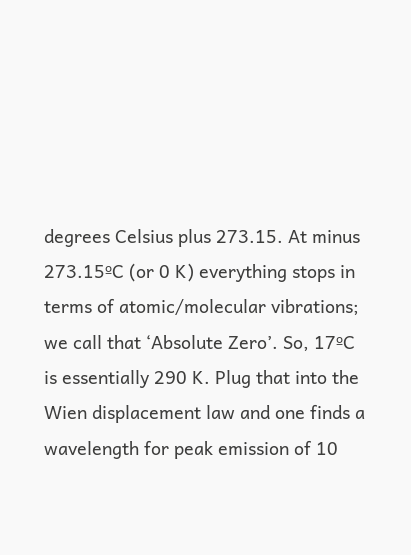degrees Celsius plus 273.15. At minus 273.15ºC (or 0 K) everything stops in terms of atomic/molecular vibrations; we call that ‘Absolute Zero’. So, 17ºC is essentially 290 K. Plug that into the Wien displacement law and one finds a wavelength for peak emission of 10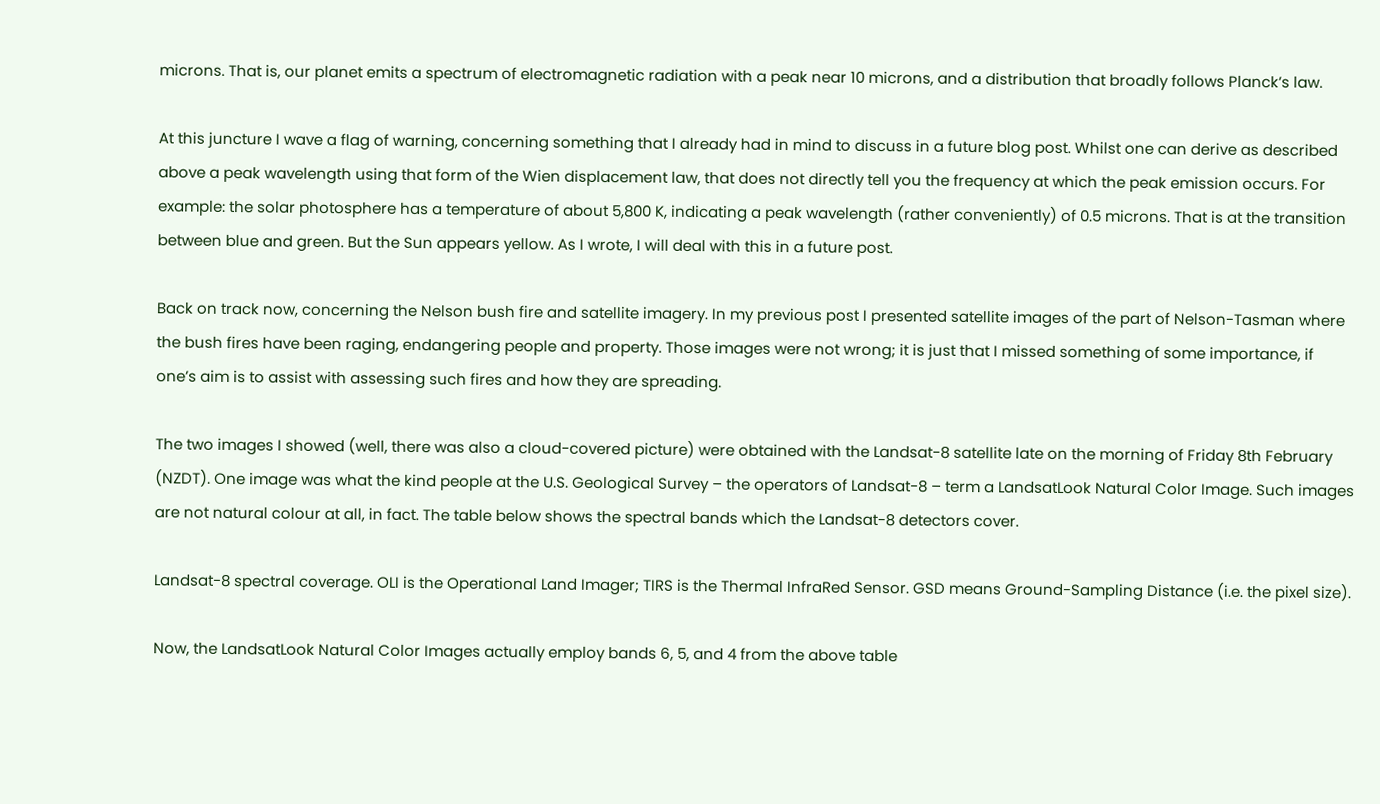microns. That is, our planet emits a spectrum of electromagnetic radiation with a peak near 10 microns, and a distribution that broadly follows Planck’s law.

At this juncture I wave a flag of warning, concerning something that I already had in mind to discuss in a future blog post. Whilst one can derive as described above a peak wavelength using that form of the Wien displacement law, that does not directly tell you the frequency at which the peak emission occurs. For example: the solar photosphere has a temperature of about 5,800 K, indicating a peak wavelength (rather conveniently) of 0.5 microns. That is at the transition between blue and green. But the Sun appears yellow. As I wrote, I will deal with this in a future post.

Back on track now, concerning the Nelson bush fire and satellite imagery. In my previous post I presented satellite images of the part of Nelson-Tasman where the bush fires have been raging, endangering people and property. Those images were not wrong; it is just that I missed something of some importance, if one’s aim is to assist with assessing such fires and how they are spreading.

The two images I showed (well, there was also a cloud-covered picture) were obtained with the Landsat-8 satellite late on the morning of Friday 8th February (NZDT). One image was what the kind people at the U.S. Geological Survey – the operators of Landsat-8 – term a LandsatLook Natural Color Image. Such images are not natural colour at all, in fact. The table below shows the spectral bands which the Landsat-8 detectors cover.

Landsat-8 spectral coverage. OLI is the Operational Land Imager; TIRS is the Thermal InfraRed Sensor. GSD means Ground-Sampling Distance (i.e. the pixel size).

Now, the LandsatLook Natural Color Images actually employ bands 6, 5, and 4 from the above table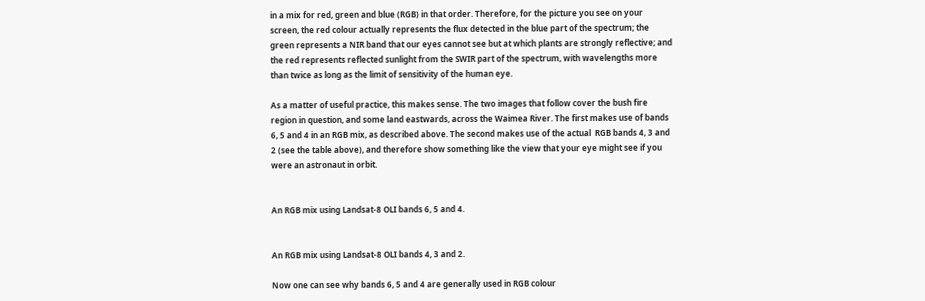in a mix for red, green and blue (RGB) in that order. Therefore, for the picture you see on your screen, the red colour actually represents the flux detected in the blue part of the spectrum; the green represents a NIR band that our eyes cannot see but at which plants are strongly reflective; and the red represents reflected sunlight from the SWIR part of the spectrum, with wavelengths more than twice as long as the limit of sensitivity of the human eye.

As a matter of useful practice, this makes sense. The two images that follow cover the bush fire region in question, and some land eastwards, across the Waimea River. The first makes use of bands 6, 5 and 4 in an RGB mix, as described above. The second makes use of the actual  RGB bands 4, 3 and 2 (see the table above), and therefore show something like the view that your eye might see if you were an astronaut in orbit.


An RGB mix using Landsat-8 OLI bands 6, 5 and 4.


An RGB mix using Landsat-8 OLI bands 4, 3 and 2.

Now one can see why bands 6, 5 and 4 are generally used in RGB colour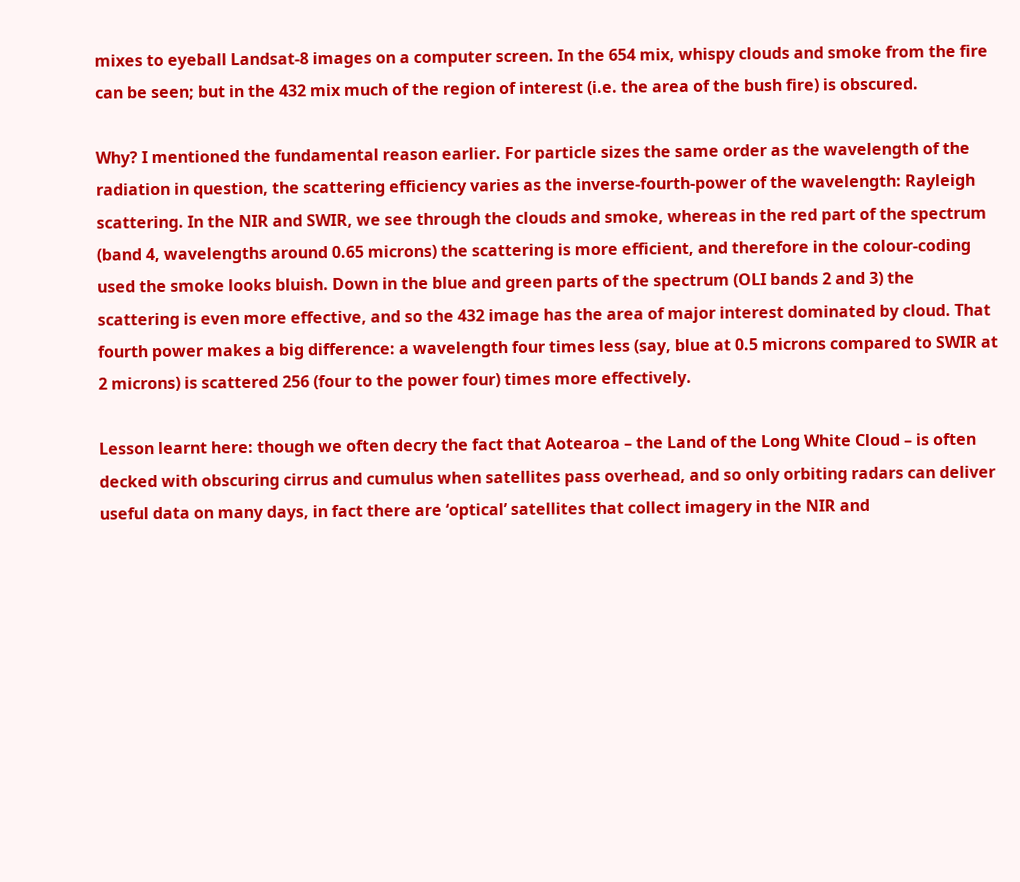mixes to eyeball Landsat-8 images on a computer screen. In the 654 mix, whispy clouds and smoke from the fire can be seen; but in the 432 mix much of the region of interest (i.e. the area of the bush fire) is obscured.

Why? I mentioned the fundamental reason earlier. For particle sizes the same order as the wavelength of the radiation in question, the scattering efficiency varies as the inverse-fourth-power of the wavelength: Rayleigh scattering. In the NIR and SWIR, we see through the clouds and smoke, whereas in the red part of the spectrum (band 4, wavelengths around 0.65 microns) the scattering is more efficient, and therefore in the colour-coding used the smoke looks bluish. Down in the blue and green parts of the spectrum (OLI bands 2 and 3) the scattering is even more effective, and so the 432 image has the area of major interest dominated by cloud. That fourth power makes a big difference: a wavelength four times less (say, blue at 0.5 microns compared to SWIR at 2 microns) is scattered 256 (four to the power four) times more effectively.

Lesson learnt here: though we often decry the fact that Aotearoa – the Land of the Long White Cloud – is often decked with obscuring cirrus and cumulus when satellites pass overhead, and so only orbiting radars can deliver useful data on many days, in fact there are ‘optical’ satellites that collect imagery in the NIR and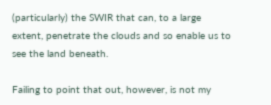(particularly) the SWIR that can, to a large extent, penetrate the clouds and so enable us to see the land beneath.

Failing to point that out, however, is not my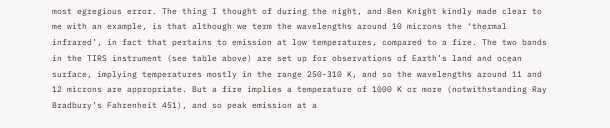most egregious error. The thing I thought of during the night, and Ben Knight kindly made clear to me with an example, is that although we term the wavelengths around 10 microns the ‘thermal infrared’, in fact that pertains to emission at low temperatures, compared to a fire. The two bands in the TIRS instrument (see table above) are set up for observations of Earth’s land and ocean surface, implying temperatures mostly in the range 250-310 K, and so the wavelengths around 11 and 12 microns are appropriate. But a fire implies a temperature of 1000 K or more (notwithstanding Ray Bradbury’s Fahrenheit 451), and so peak emission at a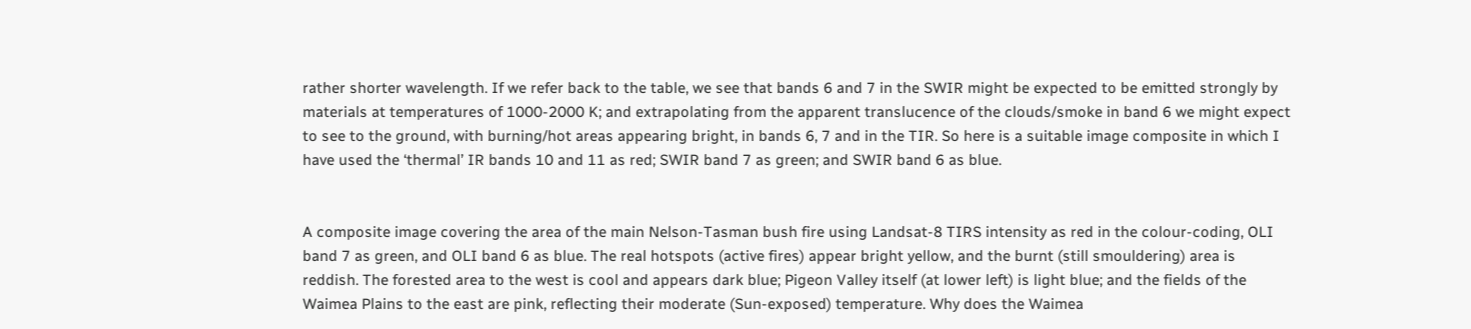rather shorter wavelength. If we refer back to the table, we see that bands 6 and 7 in the SWIR might be expected to be emitted strongly by materials at temperatures of 1000-2000 K; and extrapolating from the apparent translucence of the clouds/smoke in band 6 we might expect to see to the ground, with burning/hot areas appearing bright, in bands 6, 7 and in the TIR. So here is a suitable image composite in which I have used the ‘thermal’ IR bands 10 and 11 as red; SWIR band 7 as green; and SWIR band 6 as blue.


A composite image covering the area of the main Nelson-Tasman bush fire using Landsat-8 TIRS intensity as red in the colour-coding, OLI band 7 as green, and OLI band 6 as blue. The real hotspots (active fires) appear bright yellow, and the burnt (still smouldering) area is reddish. The forested area to the west is cool and appears dark blue; Pigeon Valley itself (at lower left) is light blue; and the fields of the Waimea Plains to the east are pink, reflecting their moderate (Sun-exposed) temperature. Why does the Waimea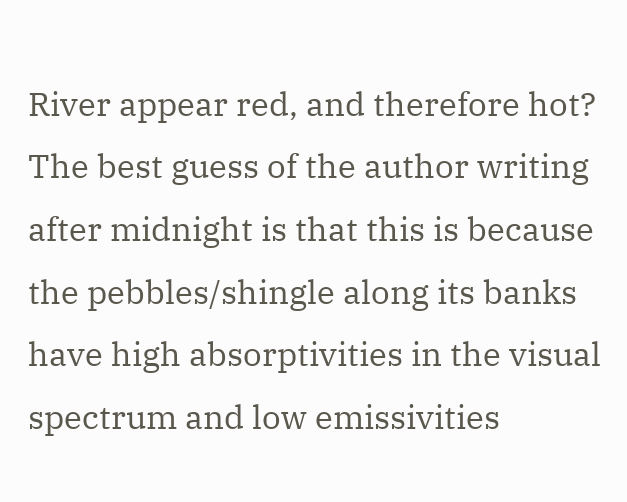River appear red, and therefore hot? The best guess of the author writing after midnight is that this is because the pebbles/shingle along its banks have high absorptivities in the visual spectrum and low emissivities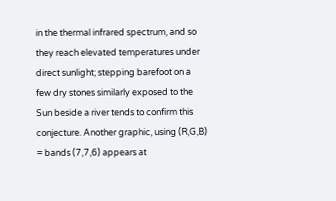in the thermal infrared spectrum, and so they reach elevated temperatures under direct sunlight; stepping barefoot on a few dry stones similarly exposed to the Sun beside a river tends to confirm this conjecture. Another graphic, using (R,G,B) = bands (7,7,6) appears at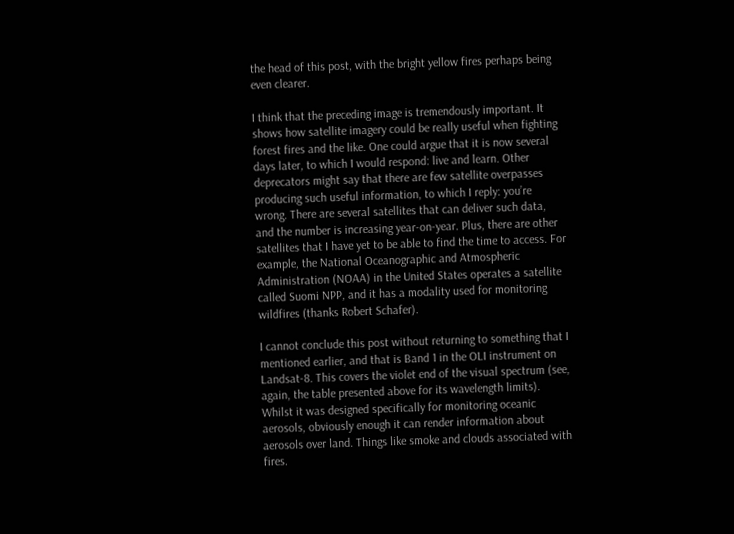the head of this post, with the bright yellow fires perhaps being even clearer.

I think that the preceding image is tremendously important. It shows how satellite imagery could be really useful when fighting forest fires and the like. One could argue that it is now several days later, to which I would respond: live and learn. Other deprecators might say that there are few satellite overpasses producing such useful information, to which I reply: you’re wrong. There are several satellites that can deliver such data, and the number is increasing year-on-year. Plus, there are other satellites that I have yet to be able to find the time to access. For example, the National Oceanographic and Atmospheric Administration (NOAA) in the United States operates a satellite called Suomi NPP, and it has a modality used for monitoring wildfires (thanks Robert Schafer).

I cannot conclude this post without returning to something that I mentioned earlier, and that is Band 1 in the OLI instrument on Landsat-8. This covers the violet end of the visual spectrum (see, again, the table presented above for its wavelength limits). Whilst it was designed specifically for monitoring oceanic aerosols, obviously enough it can render information about aerosols over land. Things like smoke and clouds associated with fires.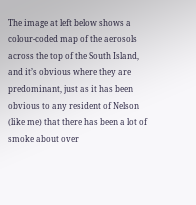The image at left below shows a colour-coded map of the aerosols across the top of the South Island, and it’s obvious where they are predominant, just as it has been obvious to any resident of Nelson (like me) that there has been a lot of smoke about over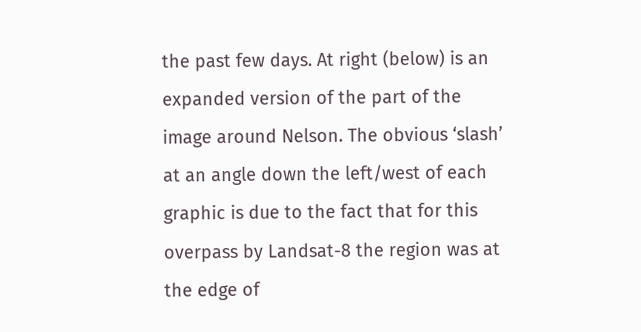the past few days. At right (below) is an expanded version of the part of the image around Nelson. The obvious ‘slash’ at an angle down the left/west of each graphic is due to the fact that for this overpass by Landsat-8 the region was at the edge of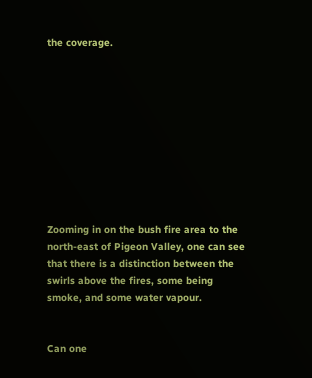the coverage.










Zooming in on the bush fire area to the north-east of Pigeon Valley, one can see that there is a distinction between the swirls above the fires, some being smoke, and some water vapour.


Can one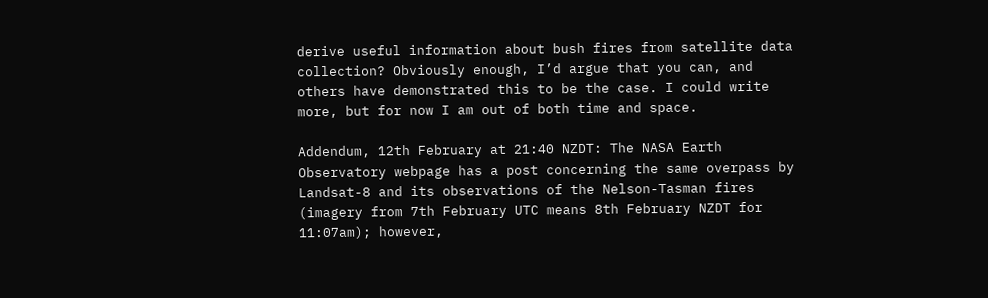derive useful information about bush fires from satellite data collection? Obviously enough, I’d argue that you can, and others have demonstrated this to be the case. I could write more, but for now I am out of both time and space.

Addendum, 12th February at 21:40 NZDT: The NASA Earth Observatory webpage has a post concerning the same overpass by Landsat-8 and its observations of the Nelson-Tasman fires (imagery from 7th February UTC means 8th February NZDT for 11:07am); however,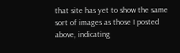that site has yet to show the same sort of images as those I posted above, indicating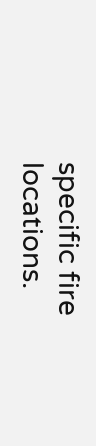specific fire locations.